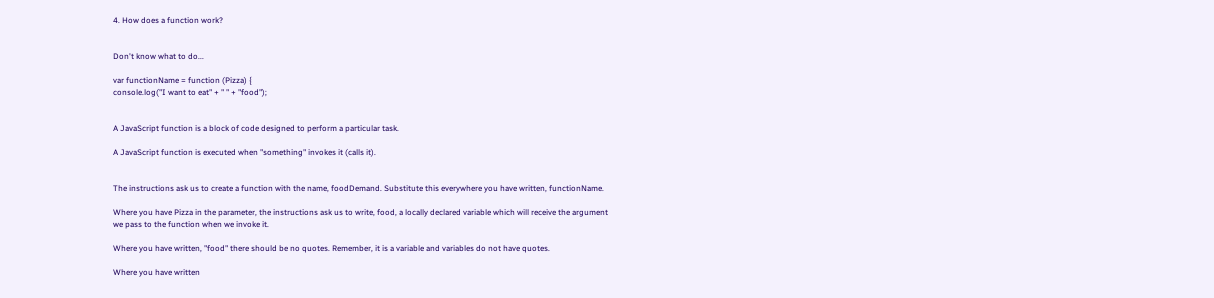4. How does a function work?


Don't know what to do...

var functionName = function (Pizza) {
console.log("I want to eat" + " " + "food");


A JavaScript function is a block of code designed to perform a particular task.

A JavaScript function is executed when "something" invokes it (calls it).


The instructions ask us to create a function with the name, foodDemand. Substitute this everywhere you have written, functionName.

Where you have Pizza in the parameter, the instructions ask us to write, food, a locally declared variable which will receive the argument we pass to the function when we invoke it.

Where you have written, "food" there should be no quotes. Remember, it is a variable and variables do not have quotes.

Where you have written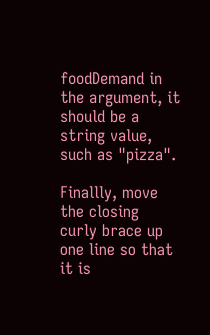foodDemand in the argument, it should be a string value, such as "pizza".

Finallly, move the closing curly brace up one line so that it is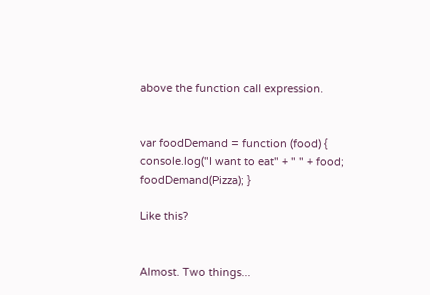above the function call expression.


var foodDemand = function (food) {
console.log("I want to eat" + " " + food;
foodDemand(Pizza); }

Like this?


Almost. Two things...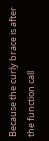Because the curly brace is after the function call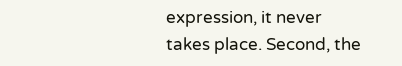expression, it never takes place. Second, the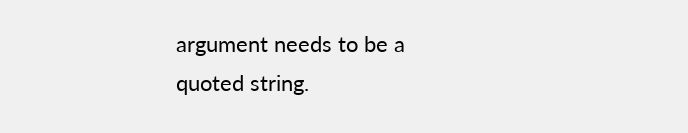argument needs to be a quoted string.